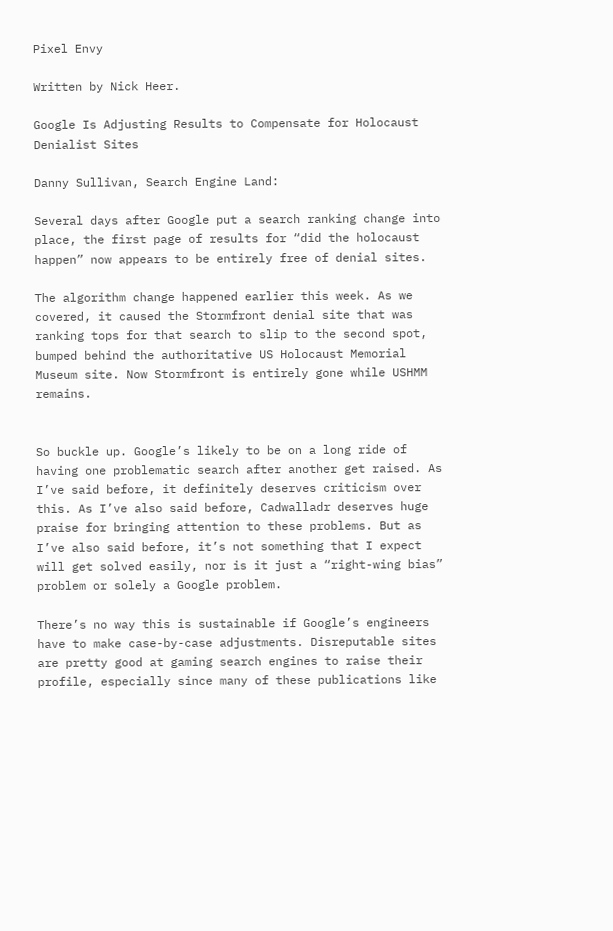Pixel Envy

Written by Nick Heer.

Google Is Adjusting Results to Compensate for Holocaust Denialist Sites

Danny Sullivan, Search Engine Land:

Several days after Google put a search ranking change into place, the first page of results for “did the holocaust happen” now appears to be entirely free of denial sites.

The algorithm change happened earlier this week. As we covered, it caused the Stormfront denial site that was ranking tops for that search to slip to the second spot, bumped behind the authoritative US Holocaust Memorial Museum site. Now Stormfront is entirely gone while USHMM remains.


So buckle up. Google’s likely to be on a long ride of having one problematic search after another get raised. As I’ve said before, it definitely deserves criticism over this. As I’ve also said before, Cadwalladr deserves huge praise for bringing attention to these problems. But as I’ve also said before, it’s not something that I expect will get solved easily, nor is it just a “right-wing bias” problem or solely a Google problem.

There’s no way this is sustainable if Google’s engineers have to make case-by-case adjustments. Disreputable sites are pretty good at gaming search engines to raise their profile, especially since many of these publications like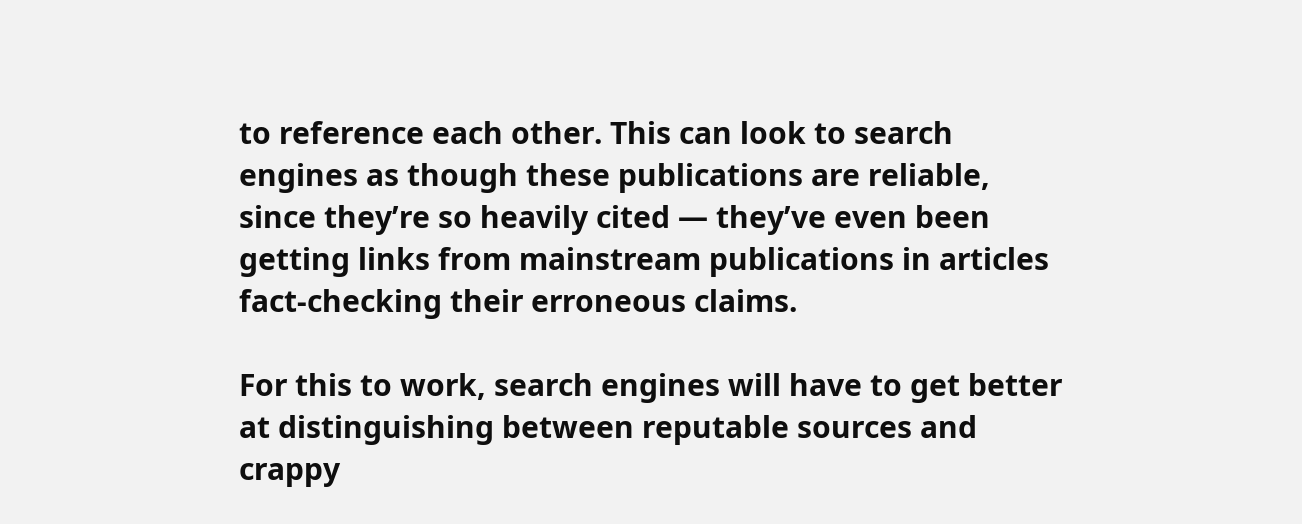to reference each other. This can look to search engines as though these publications are reliable, since they’re so heavily cited — they’ve even been getting links from mainstream publications in articles fact-checking their erroneous claims.

For this to work, search engines will have to get better at distinguishing between reputable sources and crappy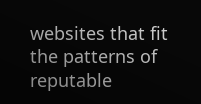websites that fit the patterns of reputable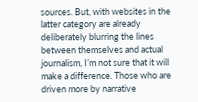sources. But, with websites in the latter category are already deliberately blurring the lines between themselves and actual journalism, I’m not sure that it will make a difference. Those who are driven more by narrative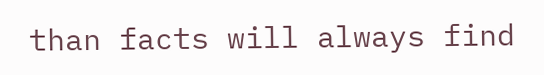than facts will always find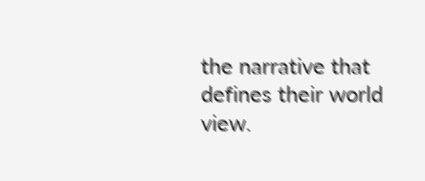the narrative that defines their world view.